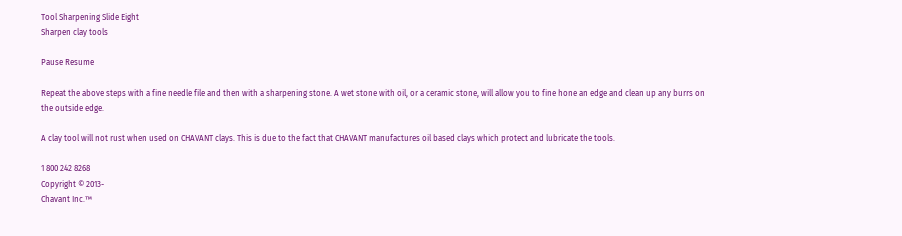Tool Sharpening Slide Eight
Sharpen clay tools

Pause Resume

Repeat the above steps with a fine needle file and then with a sharpening stone. A wet stone with oil, or a ceramic stone, will allow you to fine hone an edge and clean up any burrs on the outside edge.

A clay tool will not rust when used on CHAVANT clays. This is due to the fact that CHAVANT manufactures oil based clays which protect and lubricate the tools.

1 800 242 8268
Copyright © 2013-
Chavant Inc.™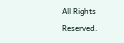All Rights Reserved.